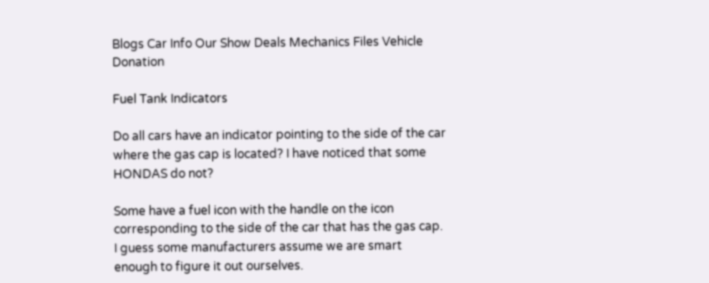Blogs Car Info Our Show Deals Mechanics Files Vehicle Donation

Fuel Tank Indicators

Do all cars have an indicator pointing to the side of the car where the gas cap is located? I have noticed that some HONDAS do not?

Some have a fuel icon with the handle on the icon corresponding to the side of the car that has the gas cap. I guess some manufacturers assume we are smart enough to figure it out ourselves.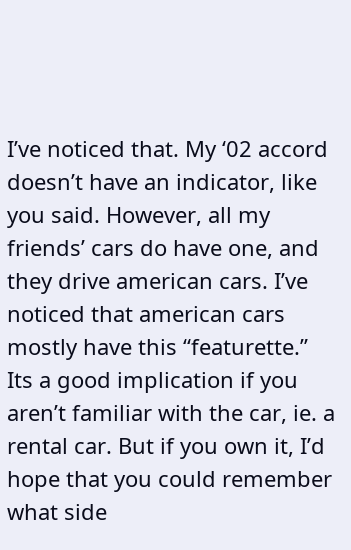I’ve noticed that. My ‘02 accord doesn’t have an indicator, like you said. However, all my friends’ cars do have one, and they drive american cars. I’ve noticed that american cars mostly have this “featurette.” Its a good implication if you aren’t familiar with the car, ie. a rental car. But if you own it, I’d hope that you could remember what side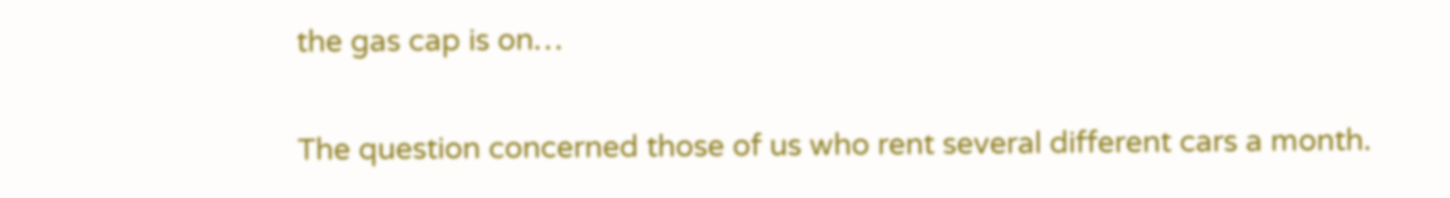the gas cap is on…

The question concerned those of us who rent several different cars a month.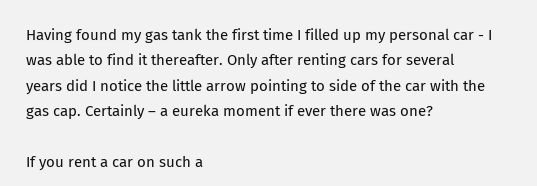Having found my gas tank the first time I filled up my personal car - I was able to find it thereafter. Only after renting cars for several years did I notice the little arrow pointing to side of the car with the gas cap. Certainly – a eureka moment if ever there was one?

If you rent a car on such a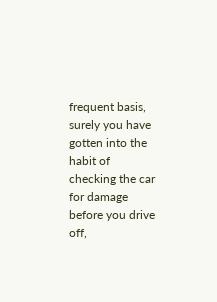frequent basis, surely you have gotten into the habit of checking the car for damage before you drive off,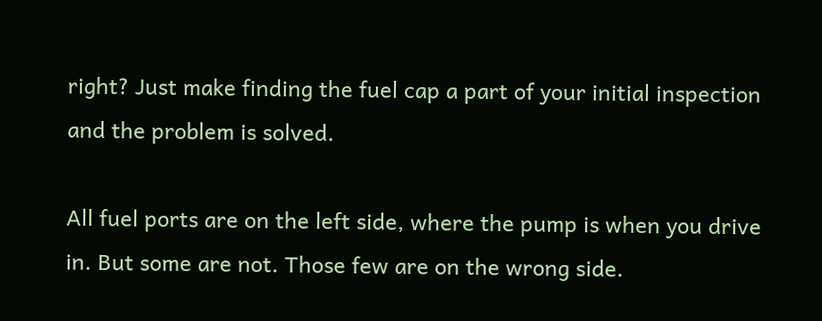right? Just make finding the fuel cap a part of your initial inspection and the problem is solved.

All fuel ports are on the left side, where the pump is when you drive in. But some are not. Those few are on the wrong side.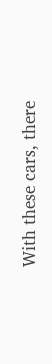With these cars, there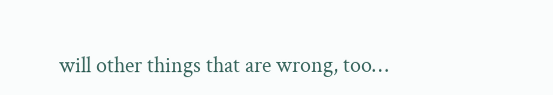will other things that are wrong, too…